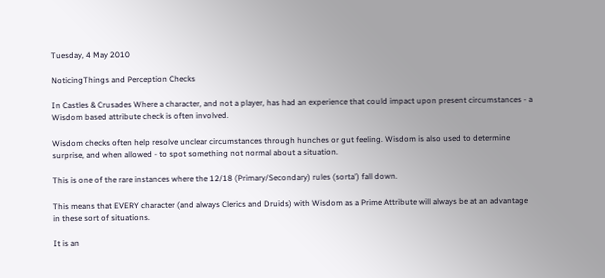Tuesday, 4 May 2010

NoticingThings and Perception Checks

In Castles & Crusades Where a character, and not a player, has had an experience that could impact upon present circumstances - a Wisdom based attribute check is often involved.

Wisdom checks often help resolve unclear circumstances through hunches or gut feeling. Wisdom is also used to determine surprise, and when allowed - to spot something not normal about a situation.

This is one of the rare instances where the 12/18 (Primary/Secondary) rules (sorta') fall down.

This means that EVERY character (and always Clerics and Druids) with Wisdom as a Prime Attribute will always be at an advantage in these sort of situations.

It is an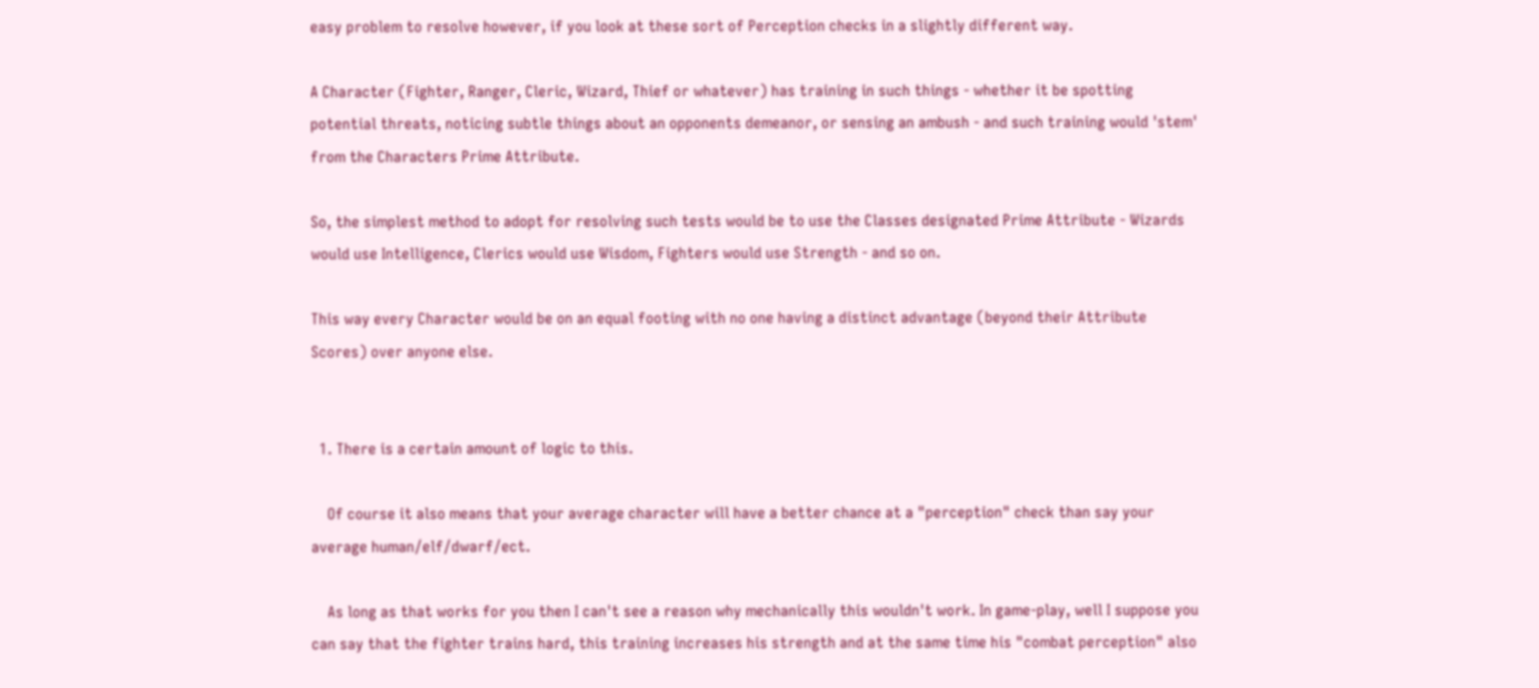easy problem to resolve however, if you look at these sort of Perception checks in a slightly different way.

A Character (Fighter, Ranger, Cleric, Wizard, Thief or whatever) has training in such things - whether it be spotting potential threats, noticing subtle things about an opponents demeanor, or sensing an ambush - and such training would 'stem' from the Characters Prime Attribute.

So, the simplest method to adopt for resolving such tests would be to use the Classes designated Prime Attribute - Wizards would use Intelligence, Clerics would use Wisdom, Fighters would use Strength - and so on.

This way every Character would be on an equal footing with no one having a distinct advantage (beyond their Attribute Scores) over anyone else.


  1. There is a certain amount of logic to this.

    Of course it also means that your average character will have a better chance at a "perception" check than say your average human/elf/dwarf/ect.

    As long as that works for you then I can't see a reason why mechanically this wouldn't work. In game-play, well I suppose you can say that the fighter trains hard, this training increases his strength and at the same time his "combat perception" also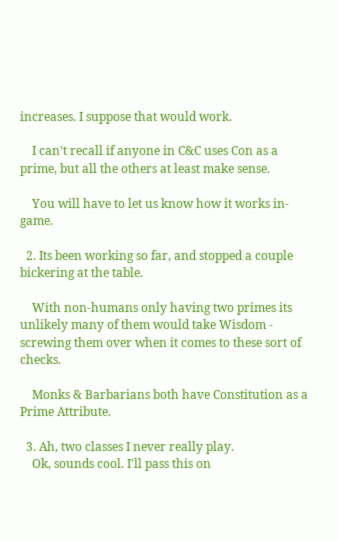increases. I suppose that would work.

    I can't recall if anyone in C&C uses Con as a prime, but all the others at least make sense.

    You will have to let us know how it works in-game.

  2. Its been working so far, and stopped a couple bickering at the table.

    With non-humans only having two primes its unlikely many of them would take Wisdom - screwing them over when it comes to these sort of checks.

    Monks & Barbarians both have Constitution as a Prime Attribute.

  3. Ah, two classes I never really play.
    Ok, sounds cool. I'll pass this on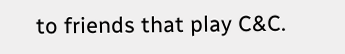to friends that play C&C.